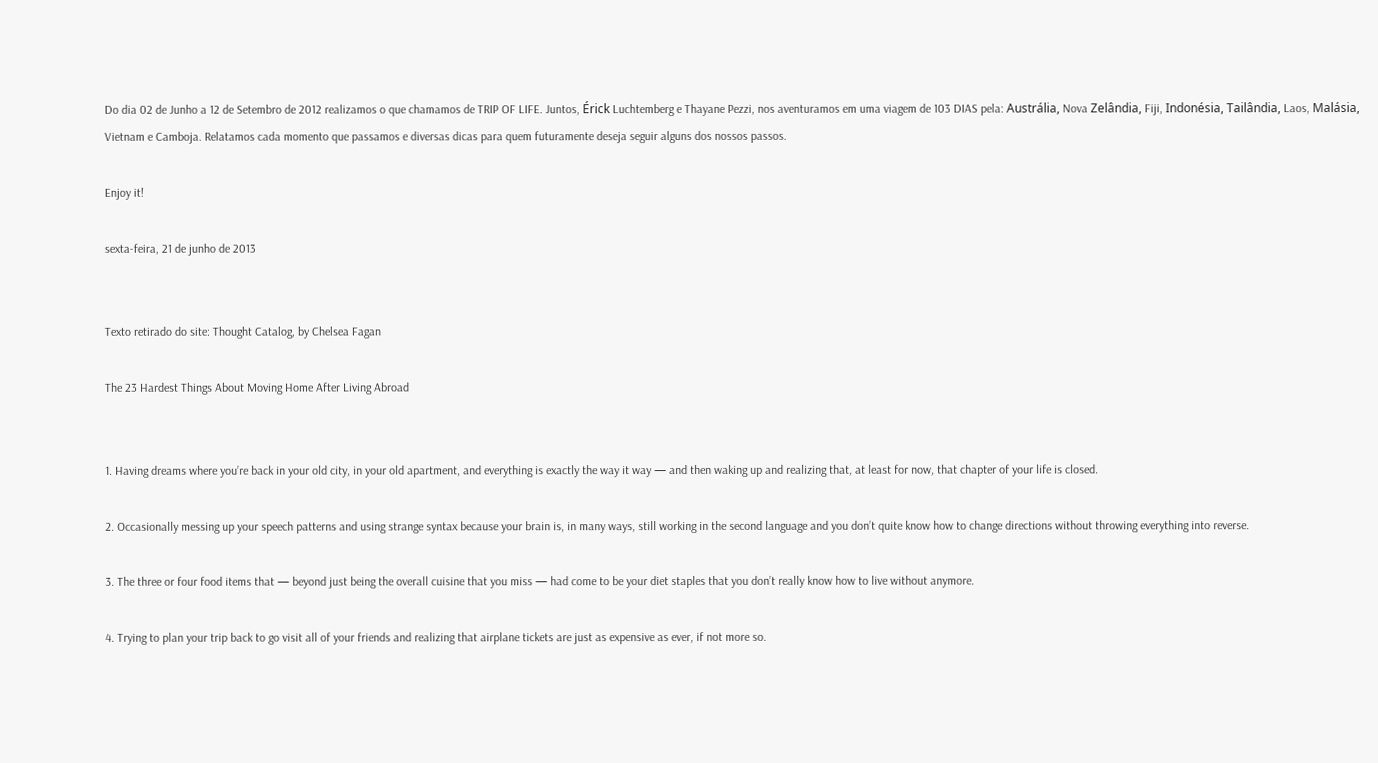Do dia 02 de Junho a 12 de Setembro de 2012 realizamos o que chamamos de TRIP OF LIFE. Juntos, Érick Luchtemberg e Thayane Pezzi, nos aventuramos em uma viagem de 103 DIAS pela: Austrália, Nova Zelândia, Fiji, Indonésia, Tailândia, Laos, Malásia, Vietnam e Camboja. Relatamos cada momento que passamos e diversas dicas para quem futuramente deseja seguir alguns dos nossos passos.

Enjoy it!

sexta-feira, 21 de junho de 2013


Texto retirado do site: Thought Catalog, by Chelsea Fagan

The 23 Hardest Things About Moving Home After Living Abroad


1. Having dreams where you’re back in your old city, in your old apartment, and everything is exactly the way it way — and then waking up and realizing that, at least for now, that chapter of your life is closed.

2. Occasionally messing up your speech patterns and using strange syntax because your brain is, in many ways, still working in the second language and you don’t quite know how to change directions without throwing everything into reverse.

3. The three or four food items that — beyond just being the overall cuisine that you miss — had come to be your diet staples that you don’t really know how to live without anymore.

4. Trying to plan your trip back to go visit all of your friends and realizing that airplane tickets are just as expensive as ever, if not more so.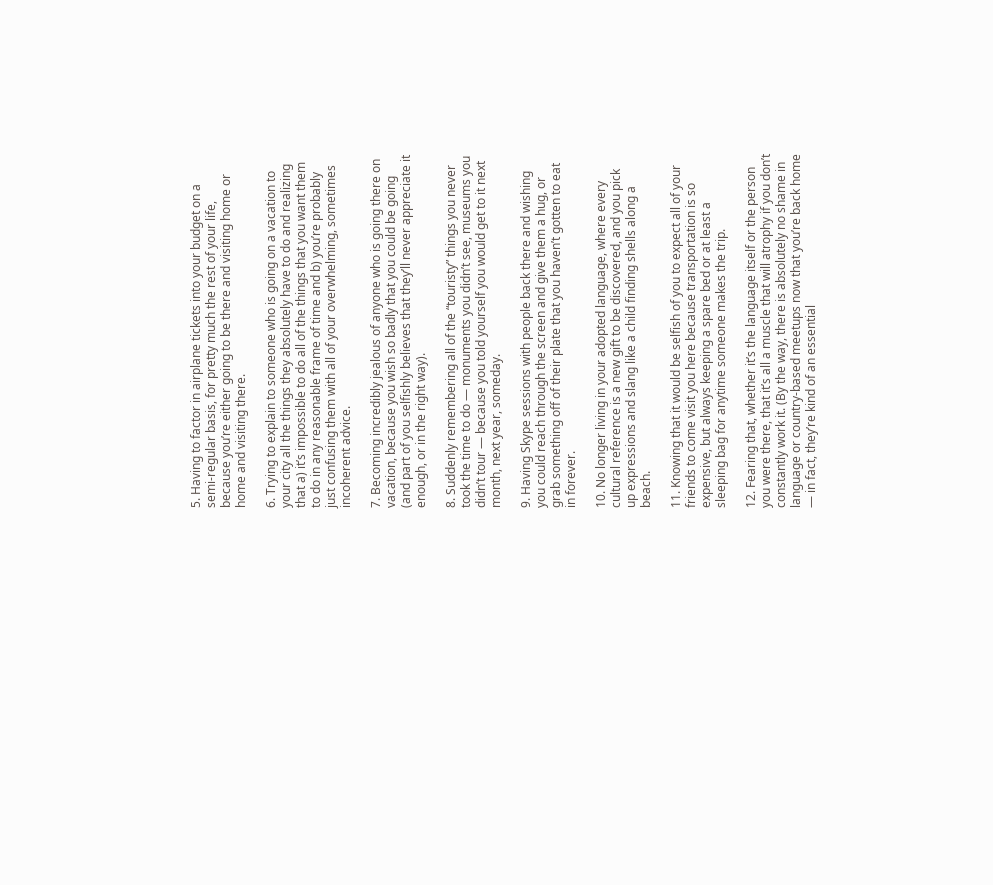5. Having to factor in airplane tickets into your budget on a semi-regular basis, for pretty much the rest of your life, because you’re either going to be there and visiting home or home and visiting there.

6. Trying to explain to someone who is going on a vacation to your city all the things they absolutely have to do and realizing that a) it’s impossible to do all of the things that you want them to do in any reasonable frame of time and b) you’re probably just confusing them with all of your overwhelming, sometimes incoherent advice.

7. Becoming incredibly jealous of anyone who is going there on vacation, because you wish so badly that you could be going (and part of you selfishly believes that they’ll never appreciate it enough, or in the right way).

8. Suddenly remembering all of the “touristy” things you never took the time to do — monuments you didn’t see, museums you didn’t tour — because you told yourself you would get to it next month, next year, someday.

9. Having Skype sessions with people back there and wishing you could reach through the screen and give them a hug, or grab something off of their plate that you haven’t gotten to eat in forever.

10. No longer living in your adopted language, where every cultural reference is a new gift to be discovered, and you pick up expressions and slang like a child finding shells along a beach.

11. Knowing that it would be selfish of you to expect all of your friends to come visit you here because transportation is so expensive, but always keeping a spare bed or at least a sleeping bag for anytime someone makes the trip.

12. Fearing that, whether it’s the language itself or the person you were there, that it’s all a muscle that will atrophy if you don’t constantly work it. (By the way, there is absolutely no shame in language or country-based meetups now that you’re back home — in fact, they’re kind of an essential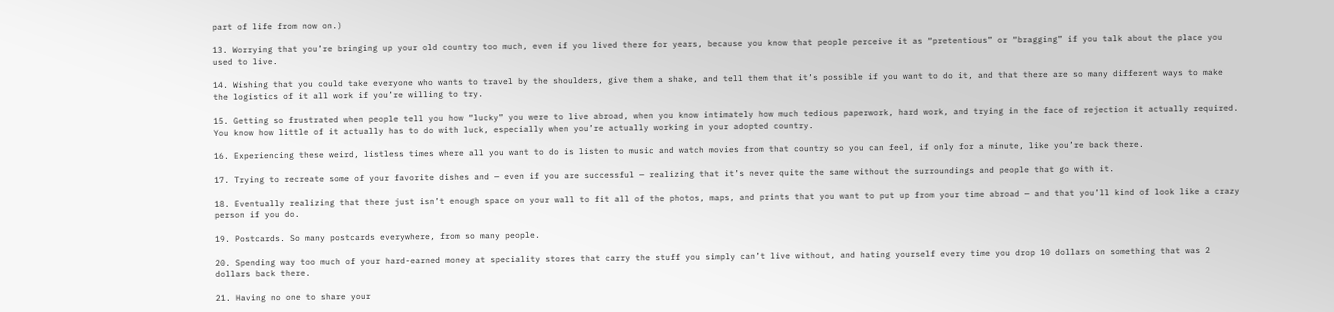part of life from now on.)

13. Worrying that you’re bringing up your old country too much, even if you lived there for years, because you know that people perceive it as “pretentious” or “bragging” if you talk about the place you used to live.

14. Wishing that you could take everyone who wants to travel by the shoulders, give them a shake, and tell them that it’s possible if you want to do it, and that there are so many different ways to make the logistics of it all work if you’re willing to try.

15. Getting so frustrated when people tell you how “lucky” you were to live abroad, when you know intimately how much tedious paperwork, hard work, and trying in the face of rejection it actually required. You know how little of it actually has to do with luck, especially when you’re actually working in your adopted country.

16. Experiencing these weird, listless times where all you want to do is listen to music and watch movies from that country so you can feel, if only for a minute, like you’re back there.

17. Trying to recreate some of your favorite dishes and — even if you are successful — realizing that it’s never quite the same without the surroundings and people that go with it.

18. Eventually realizing that there just isn’t enough space on your wall to fit all of the photos, maps, and prints that you want to put up from your time abroad — and that you’ll kind of look like a crazy person if you do.

19. Postcards. So many postcards everywhere, from so many people.

20. Spending way too much of your hard-earned money at speciality stores that carry the stuff you simply can’t live without, and hating yourself every time you drop 10 dollars on something that was 2 dollars back there.

21. Having no one to share your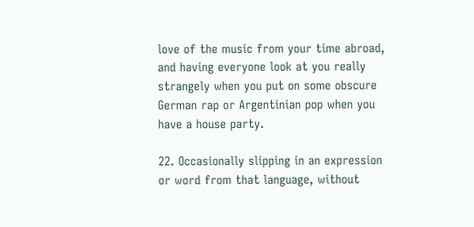love of the music from your time abroad, and having everyone look at you really strangely when you put on some obscure German rap or Argentinian pop when you have a house party.

22. Occasionally slipping in an expression or word from that language, without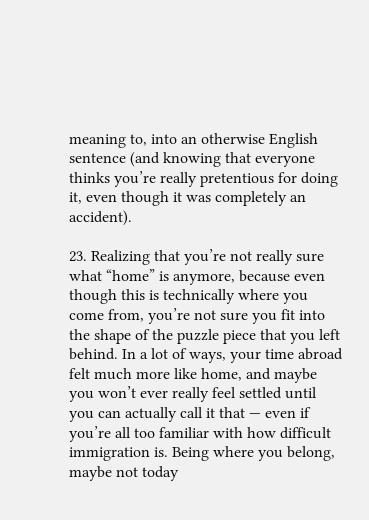meaning to, into an otherwise English sentence (and knowing that everyone thinks you’re really pretentious for doing it, even though it was completely an accident).

23. Realizing that you’re not really sure what “home” is anymore, because even though this is technically where you come from, you’re not sure you fit into the shape of the puzzle piece that you left behind. In a lot of ways, your time abroad felt much more like home, and maybe you won’t ever really feel settled until you can actually call it that — even if you’re all too familiar with how difficult immigration is. Being where you belong, maybe not today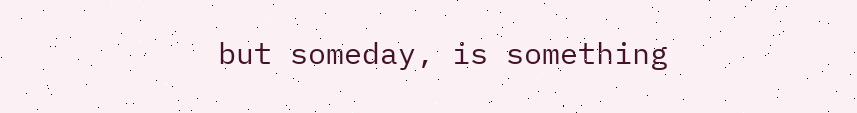but someday, is something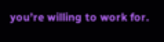you’re willing to work for.